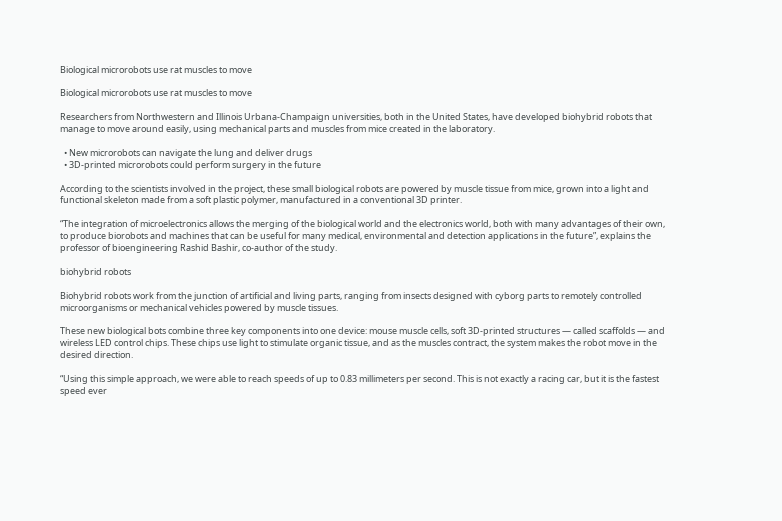Biological microrobots use rat muscles to move

Biological microrobots use rat muscles to move

Researchers from Northwestern and Illinois Urbana-Champaign universities, both in the United States, have developed biohybrid robots that manage to move around easily, using mechanical parts and muscles from mice created in the laboratory.

  • New microrobots can navigate the lung and deliver drugs
  • 3D-printed microrobots could perform surgery in the future

According to the scientists involved in the project, these small biological robots are powered by muscle tissue from mice, grown into a light and functional skeleton made from a soft plastic polymer, manufactured in a conventional 3D printer.

“The integration of microelectronics allows the merging of the biological world and the electronics world, both with many advantages of their own, to produce biorobots and machines that can be useful for many medical, environmental and detection applications in the future”, explains the professor of bioengineering Rashid Bashir, co-author of the study.

biohybrid robots

Biohybrid robots work from the junction of artificial and living parts, ranging from insects designed with cyborg parts to remotely controlled microorganisms or mechanical vehicles powered by muscle tissues.

These new biological bots combine three key components into one device: mouse muscle cells, soft 3D-printed structures — called scaffolds — and wireless LED control chips. These chips use light to stimulate organic tissue, and as the muscles contract, the system makes the robot move in the desired direction.

“Using this simple approach, we were able to reach speeds of up to 0.83 millimeters per second. This is not exactly a racing car, but it is the fastest speed ever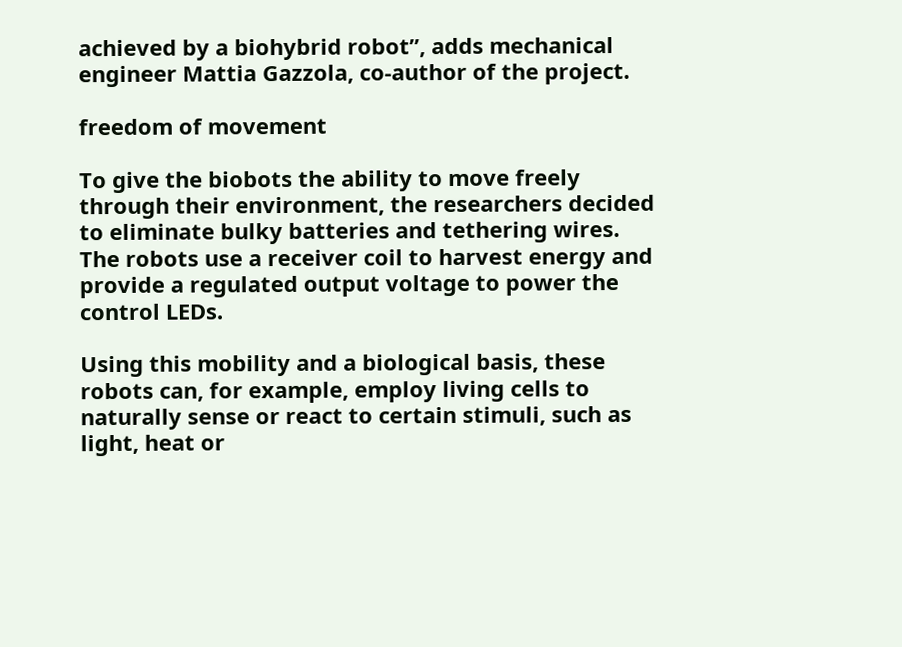achieved by a biohybrid robot”, adds mechanical engineer Mattia Gazzola, co-author of the project.

freedom of movement

To give the biobots the ability to move freely through their environment, the researchers decided to eliminate bulky batteries and tethering wires. The robots use a receiver coil to harvest energy and provide a regulated output voltage to power the control LEDs.

Using this mobility and a biological basis, these robots can, for example, employ living cells to naturally sense or react to certain stimuli, such as light, heat or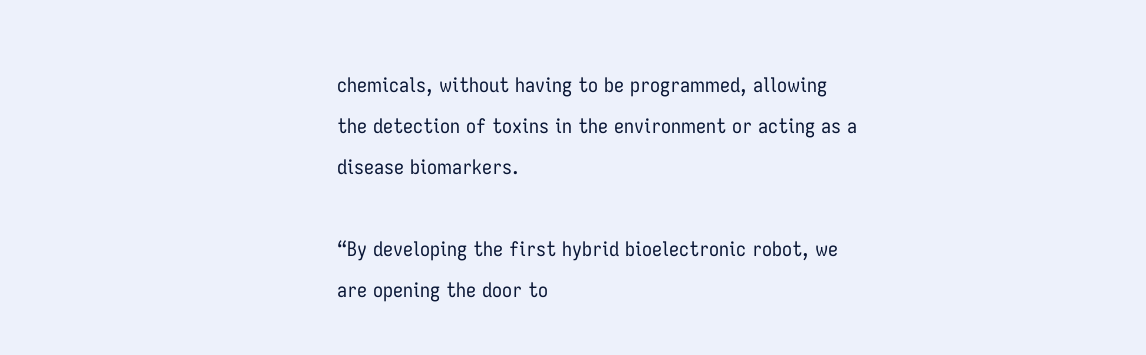chemicals, without having to be programmed, allowing the detection of toxins in the environment or acting as a disease biomarkers.

“By developing the first hybrid bioelectronic robot, we are opening the door to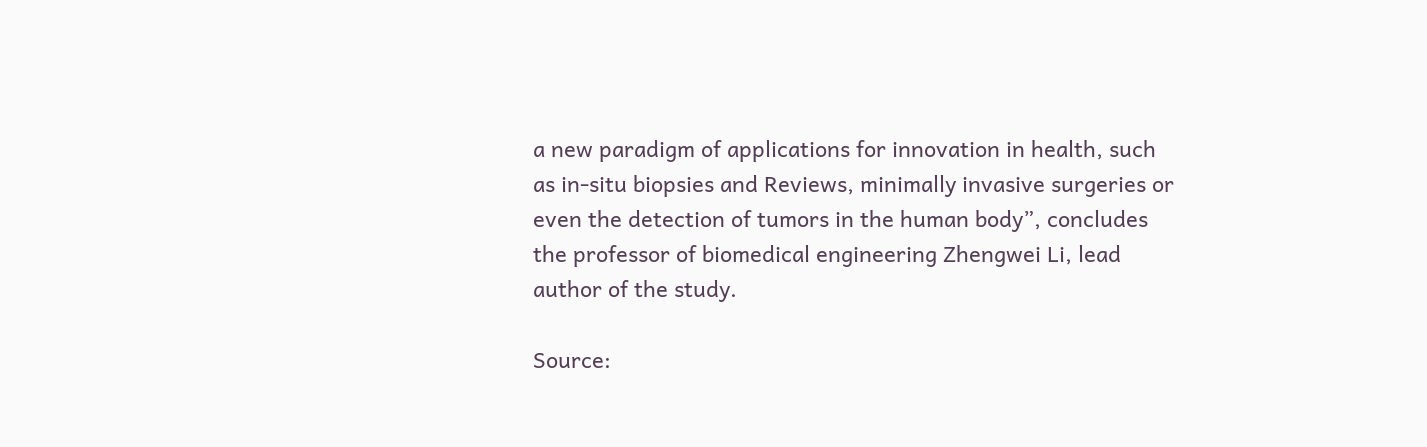a new paradigm of applications for innovation in health, such as in-situ biopsies and Reviews, minimally invasive surgeries or even the detection of tumors in the human body”, concludes the professor of biomedical engineering Zhengwei Li, lead author of the study.

Source: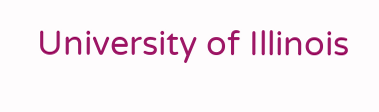University of Illinois